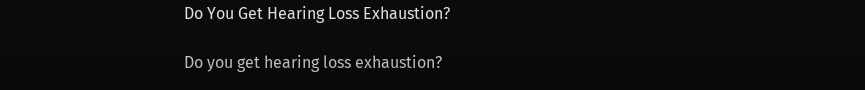Do You Get Hearing Loss Exhaustion?

Do you get hearing loss exhaustion?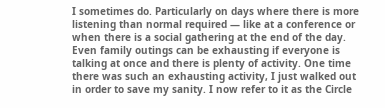I sometimes do. Particularly on days where there is more listening than normal required — like at a conference or when there is a social gathering at the end of the day. Even family outings can be exhausting if everyone is talking at once and there is plenty of activity. One time there was such an exhausting activity, I just walked out in order to save my sanity. I now refer to it as the Circle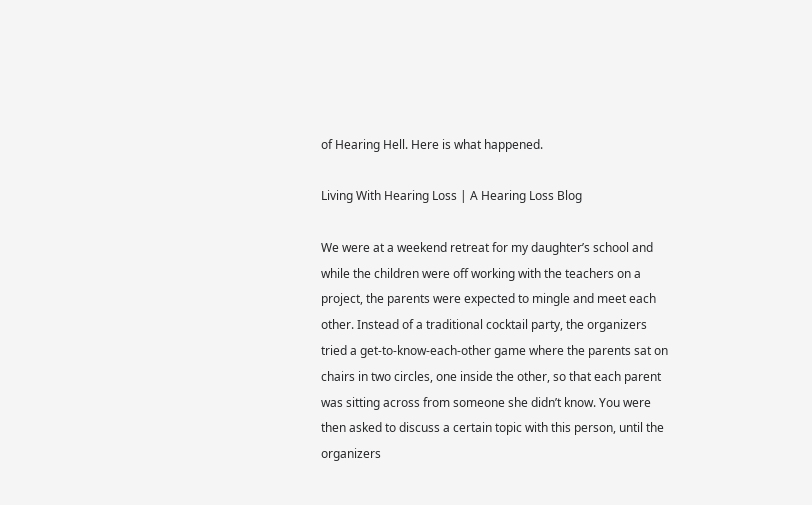of Hearing Hell. Here is what happened.

Living With Hearing Loss | A Hearing Loss Blog

We were at a weekend retreat for my daughter’s school and while the children were off working with the teachers on a project, the parents were expected to mingle and meet each other. Instead of a traditional cocktail party, the organizers tried a get-to-know-each-other game where the parents sat on chairs in two circles, one inside the other, so that each parent was sitting across from someone she didn’t know. You were then asked to discuss a certain topic with this person, until the organizers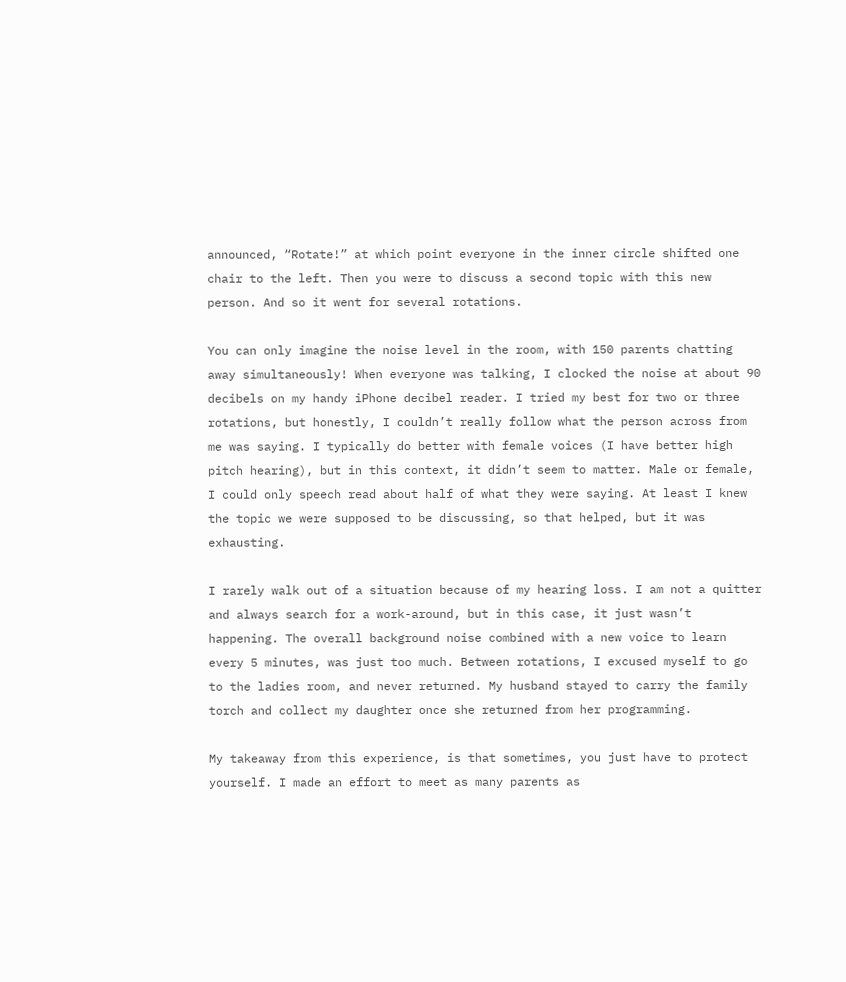announced, “Rotate!” at which point everyone in the inner circle shifted one chair to the left. Then you were to discuss a second topic with this new person. And so it went for several rotations.

You can only imagine the noise level in the room, with 150 parents chatting away simultaneously! When everyone was talking, I clocked the noise at about 90 decibels on my handy iPhone decibel reader. I tried my best for two or three rotations, but honestly, I couldn’t really follow what the person across from me was saying. I typically do better with female voices (I have better high pitch hearing), but in this context, it didn’t seem to matter. Male or female, I could only speech read about half of what they were saying. At least I knew the topic we were supposed to be discussing, so that helped, but it was exhausting.

I rarely walk out of a situation because of my hearing loss. I am not a quitter and always search for a work-around, but in this case, it just wasn’t happening. The overall background noise combined with a new voice to learn every 5 minutes, was just too much. Between rotations, I excused myself to go to the ladies room, and never returned. My husband stayed to carry the family torch and collect my daughter once she returned from her programming.

My takeaway from this experience, is that sometimes, you just have to protect yourself. I made an effort to meet as many parents as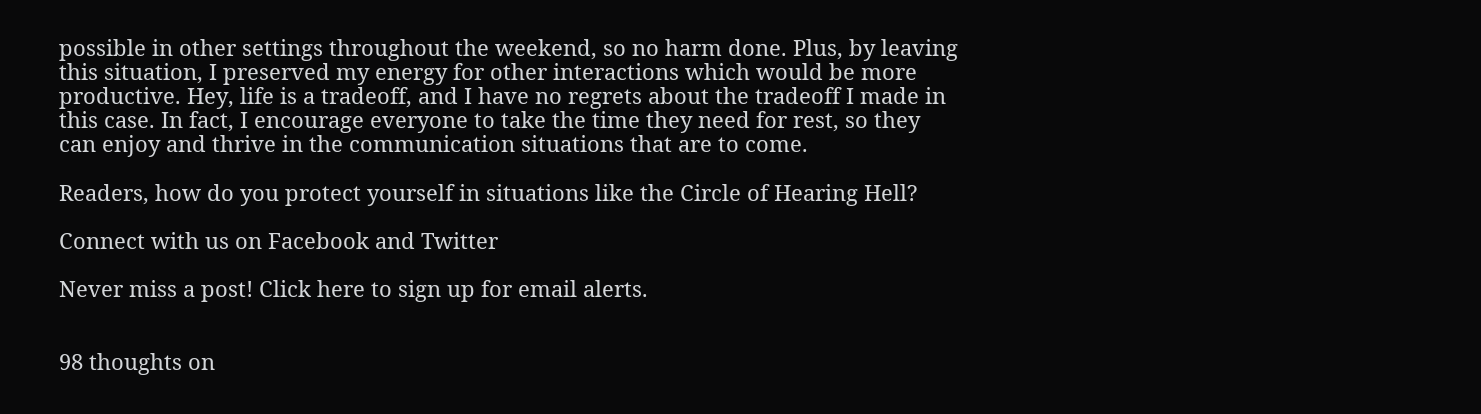possible in other settings throughout the weekend, so no harm done. Plus, by leaving this situation, I preserved my energy for other interactions which would be more productive. Hey, life is a tradeoff, and I have no regrets about the tradeoff I made in this case. In fact, I encourage everyone to take the time they need for rest, so they can enjoy and thrive in the communication situations that are to come.

Readers, how do you protect yourself in situations like the Circle of Hearing Hell?

Connect with us on Facebook and Twitter

Never miss a post! Click here to sign up for email alerts.


98 thoughts on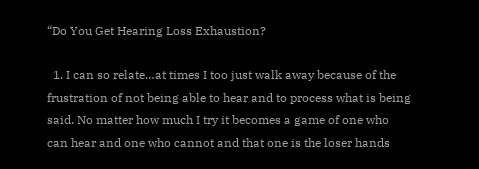“Do You Get Hearing Loss Exhaustion?

  1. I can so relate…at times I too just walk away because of the frustration of not being able to hear and to process what is being said. No matter how much I try it becomes a game of one who can hear and one who cannot and that one is the loser hands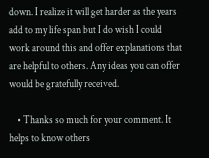down. I realize it will get harder as the years add to my life span but I do wish I could work around this and offer explanations that are helpful to others. Any ideas you can offer would be gratefully received.

    • Thanks so much for your comment. It helps to know others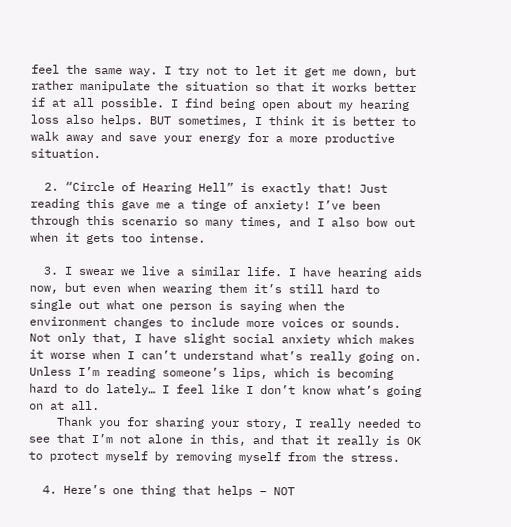feel the same way. I try not to let it get me down, but rather manipulate the situation so that it works better if at all possible. I find being open about my hearing loss also helps. BUT sometimes, I think it is better to walk away and save your energy for a more productive situation.

  2. “Circle of Hearing Hell” is exactly that! Just reading this gave me a tinge of anxiety! I’ve been through this scenario so many times, and I also bow out when it gets too intense.

  3. I swear we live a similar life. I have hearing aids now, but even when wearing them it’s still hard to single out what one person is saying when the environment changes to include more voices or sounds. Not only that, I have slight social anxiety which makes it worse when I can’t understand what’s really going on. Unless I’m reading someone’s lips, which is becoming hard to do lately… I feel like I don’t know what’s going on at all.
    Thank you for sharing your story, I really needed to see that I’m not alone in this, and that it really is OK to protect myself by removing myself from the stress.

  4. Here’s one thing that helps – NOT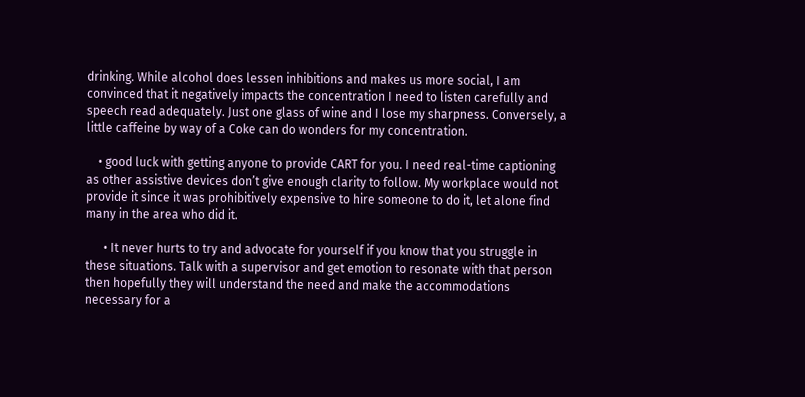drinking. While alcohol does lessen inhibitions and makes us more social, I am convinced that it negatively impacts the concentration I need to listen carefully and speech read adequately. Just one glass of wine and I lose my sharpness. Conversely, a little caffeine by way of a Coke can do wonders for my concentration.

    • good luck with getting anyone to provide CART for you. I need real-time captioning as other assistive devices don’t give enough clarity to follow. My workplace would not provide it since it was prohibitively expensive to hire someone to do it, let alone find many in the area who did it.

      • It never hurts to try and advocate for yourself if you know that you struggle in these situations. Talk with a supervisor and get emotion to resonate with that person then hopefully they will understand the need and make the accommodations necessary for a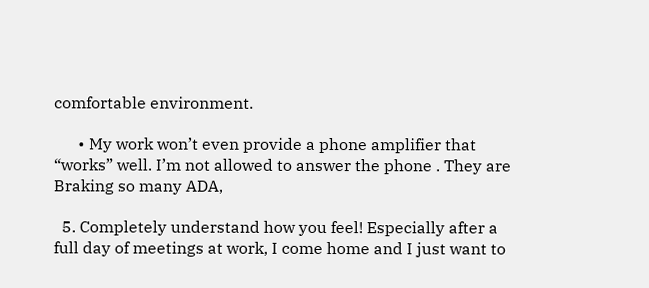comfortable environment.

      • My work won’t even provide a phone amplifier that “works” well. I’m not allowed to answer the phone . They are Braking so many ADA,

  5. Completely understand how you feel! Especially after a full day of meetings at work, I come home and I just want to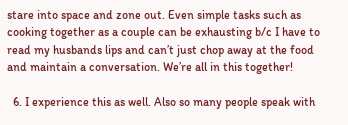stare into space and zone out. Even simple tasks such as cooking together as a couple can be exhausting b/c I have to read my husbands lips and can’t just chop away at the food and maintain a conversation. We’re all in this together!

  6. I experience this as well. Also so many people speak with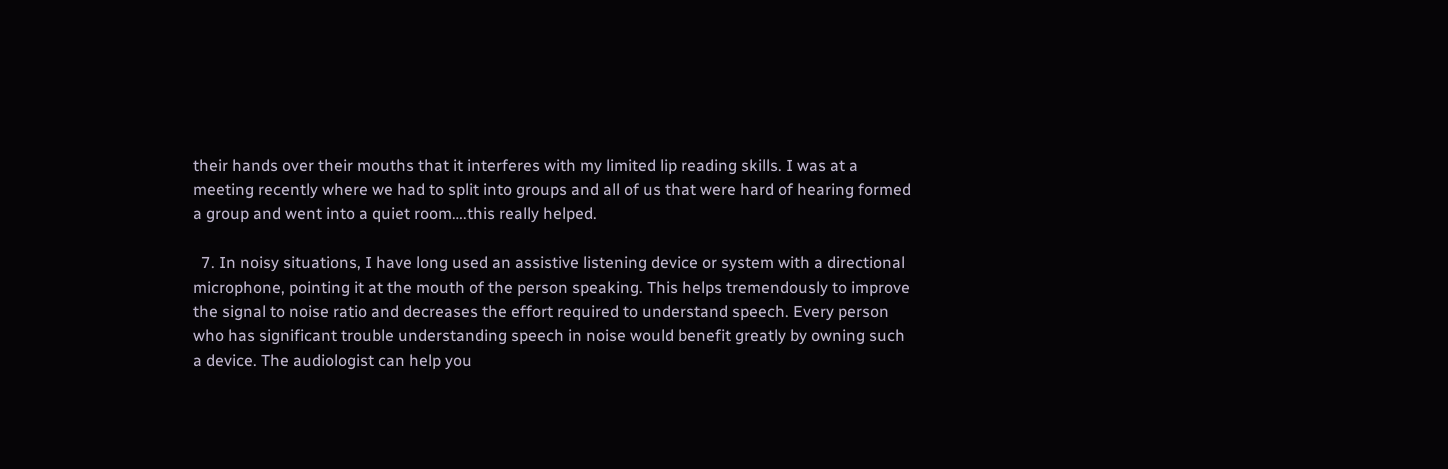their hands over their mouths that it interferes with my limited lip reading skills. I was at a meeting recently where we had to split into groups and all of us that were hard of hearing formed a group and went into a quiet room….this really helped.

  7. In noisy situations, I have long used an assistive listening device or system with a directional microphone, pointing it at the mouth of the person speaking. This helps tremendously to improve the signal to noise ratio and decreases the effort required to understand speech. Every person who has significant trouble understanding speech in noise would benefit greatly by owning such a device. The audiologist can help you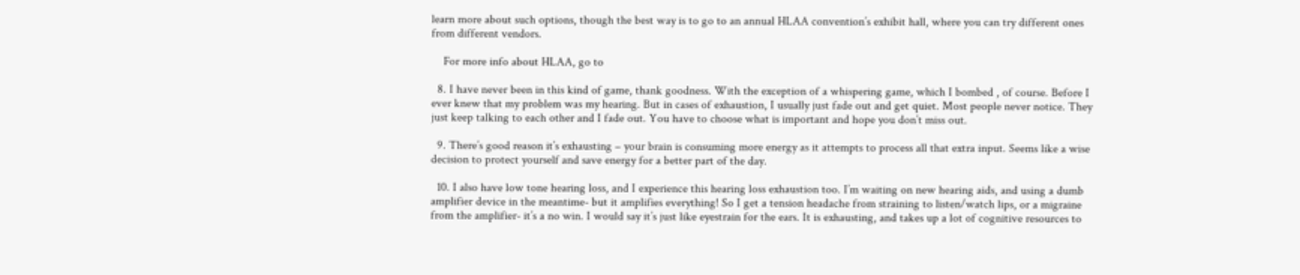learn more about such options, though the best way is to go to an annual HLAA convention’s exhibit hall, where you can try different ones from different vendors.

    For more info about HLAA, go to

  8. I have never been in this kind of game, thank goodness. With the exception of a whispering game, which I bombed , of course. Before I ever knew that my problem was my hearing. But in cases of exhaustion, I usually just fade out and get quiet. Most people never notice. They just keep talking to each other and I fade out. You have to choose what is important and hope you don’t miss out.

  9. There’s good reason it’s exhausting – your brain is consuming more energy as it attempts to process all that extra input. Seems like a wise decision to protect yourself and save energy for a better part of the day.

  10. I also have low tone hearing loss, and I experience this hearing loss exhaustion too. I’m waiting on new hearing aids, and using a dumb amplifier device in the meantime- but it amplifies everything! So I get a tension headache from straining to listen/watch lips, or a migraine from the amplifier- it’s a no win. I would say it’s just like eyestrain for the ears. It is exhausting, and takes up a lot of cognitive resources to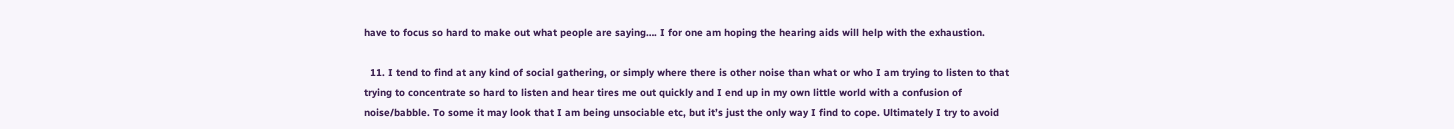have to focus so hard to make out what people are saying…. I for one am hoping the hearing aids will help with the exhaustion.

  11. I tend to find at any kind of social gathering, or simply where there is other noise than what or who I am trying to listen to that trying to concentrate so hard to listen and hear tires me out quickly and I end up in my own little world with a confusion of noise/babble. To some it may look that I am being unsociable etc, but it’s just the only way I find to cope. Ultimately I try to avoid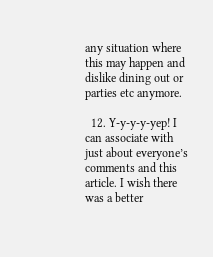any situation where this may happen and dislike dining out or parties etc anymore.

  12. Y-y-y-y-yep! I can associate with just about everyone’s comments and this article. I wish there was a better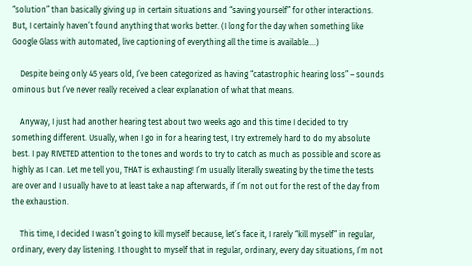“solution” than basically giving up in certain situations and “saving yourself” for other interactions. But, I certainly haven’t found anything that works better. (I long for the day when something like Google Glass with automated, live captioning of everything all the time is available….)

    Despite being only 45 years old, I’ve been categorized as having “catastrophic hearing loss” – sounds ominous but I’ve never really received a clear explanation of what that means.

    Anyway, I just had another hearing test about two weeks ago and this time I decided to try something different. Usually, when I go in for a hearing test, I try extremely hard to do my absolute best. I pay RIVETED attention to the tones and words to try to catch as much as possible and score as highly as I can. Let me tell you, THAT is exhausting! I’m usually literally sweating by the time the tests are over and I usually have to at least take a nap afterwards, if I’m not out for the rest of the day from the exhaustion.

    This time, I decided I wasn’t going to kill myself because, let’s face it, I rarely “kill myself” in regular, ordinary, every day listening. I thought to myself that in regular, ordinary, every day situations, I’m not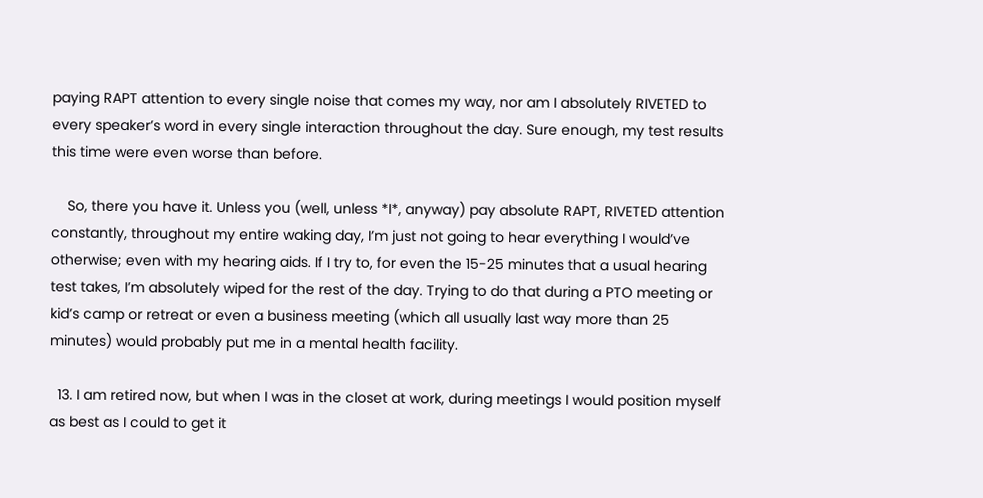paying RAPT attention to every single noise that comes my way, nor am I absolutely RIVETED to every speaker’s word in every single interaction throughout the day. Sure enough, my test results this time were even worse than before.

    So, there you have it. Unless you (well, unless *I*, anyway) pay absolute RAPT, RIVETED attention constantly, throughout my entire waking day, I’m just not going to hear everything I would’ve otherwise; even with my hearing aids. If I try to, for even the 15-25 minutes that a usual hearing test takes, I’m absolutely wiped for the rest of the day. Trying to do that during a PTO meeting or kid’s camp or retreat or even a business meeting (which all usually last way more than 25 minutes) would probably put me in a mental health facility.

  13. I am retired now, but when I was in the closet at work, during meetings I would position myself as best as I could to get it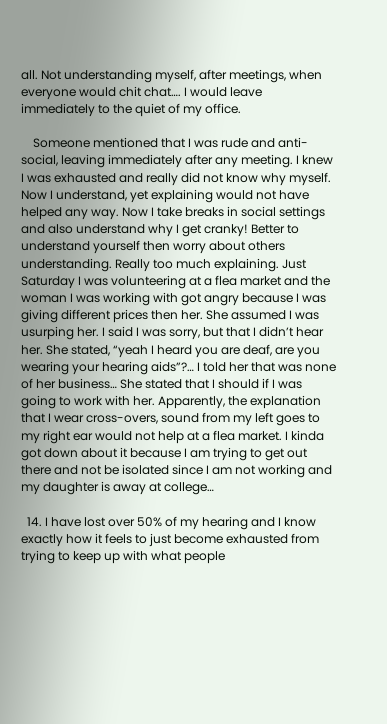all. Not understanding myself, after meetings, when everyone would chit chat…. I would leave immediately to the quiet of my office.

    Someone mentioned that I was rude and anti-social, leaving immediately after any meeting. I knew I was exhausted and really did not know why myself. Now I understand, yet explaining would not have helped any way. Now I take breaks in social settings and also understand why I get cranky! Better to understand yourself then worry about others understanding. Really too much explaining. Just Saturday I was volunteering at a flea market and the woman I was working with got angry because I was giving different prices then her. She assumed I was usurping her. I said I was sorry, but that I didn’t hear her. She stated, “yeah I heard you are deaf, are you wearing your hearing aids”?… I told her that was none of her business… She stated that I should if I was going to work with her. Apparently, the explanation that I wear cross-overs, sound from my left goes to my right ear would not help at a flea market. I kinda got down about it because I am trying to get out there and not be isolated since I am not working and my daughter is away at college…

  14. I have lost over 50% of my hearing and I know exactly how it feels to just become exhausted from trying to keep up with what people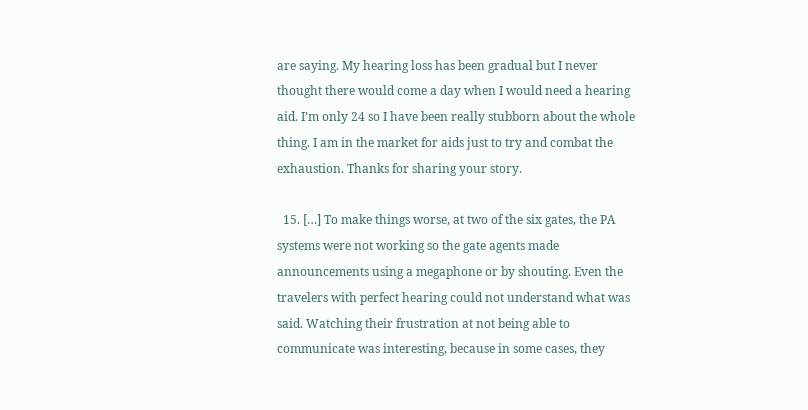are saying. My hearing loss has been gradual but I never thought there would come a day when I would need a hearing aid. I’m only 24 so I have been really stubborn about the whole thing. I am in the market for aids just to try and combat the exhaustion. Thanks for sharing your story.

  15. […] To make things worse, at two of the six gates, the PA systems were not working so the gate agents made announcements using a megaphone or by shouting. Even the travelers with perfect hearing could not understand what was said. Watching their frustration at not being able to communicate was interesting, because in some cases, they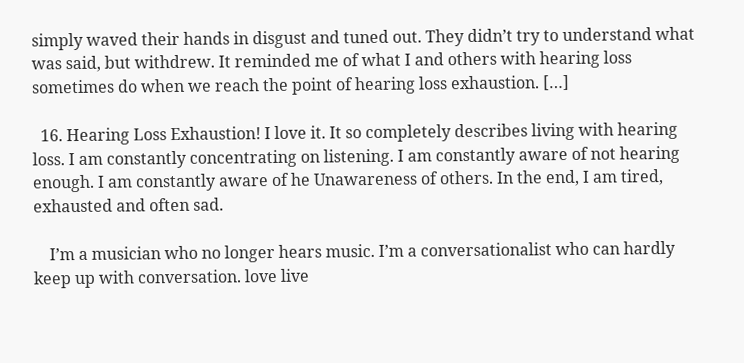simply waved their hands in disgust and tuned out. They didn’t try to understand what was said, but withdrew. It reminded me of what I and others with hearing loss sometimes do when we reach the point of hearing loss exhaustion. […]

  16. Hearing Loss Exhaustion! I love it. It so completely describes living with hearing loss. I am constantly concentrating on listening. I am constantly aware of not hearing enough. I am constantly aware of he Unawareness of others. In the end, I am tired, exhausted and often sad.

    I’m a musician who no longer hears music. I’m a conversationalist who can hardly keep up with conversation. love live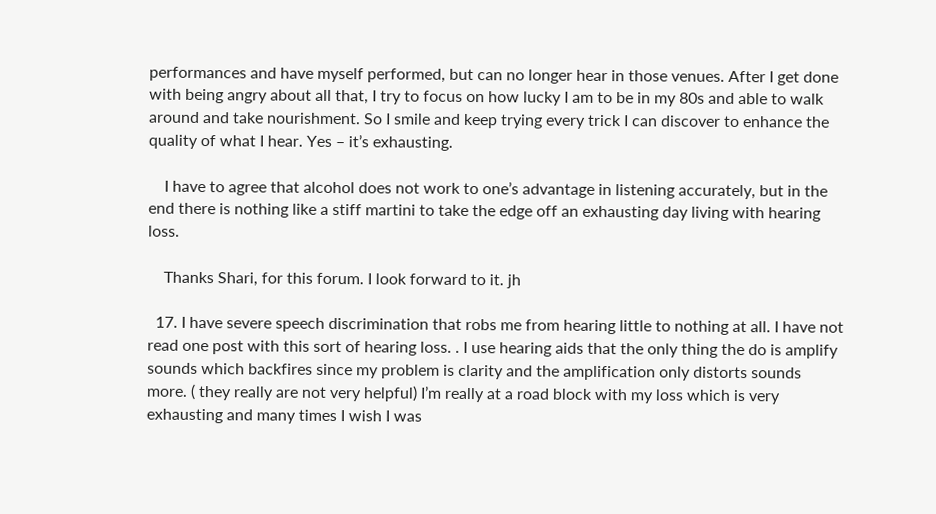performances and have myself performed, but can no longer hear in those venues. After I get done with being angry about all that, I try to focus on how lucky I am to be in my 80s and able to walk around and take nourishment. So I smile and keep trying every trick I can discover to enhance the quality of what I hear. Yes – it’s exhausting.

    I have to agree that alcohol does not work to one’s advantage in listening accurately, but in the end there is nothing like a stiff martini to take the edge off an exhausting day living with hearing loss.

    Thanks Shari, for this forum. I look forward to it. jh

  17. I have severe speech discrimination that robs me from hearing little to nothing at all. I have not read one post with this sort of hearing loss. . I use hearing aids that the only thing the do is amplify sounds which backfires since my problem is clarity and the amplification only distorts sounds more. ( they really are not very helpful) I’m really at a road block with my loss which is very exhausting and many times I wish I was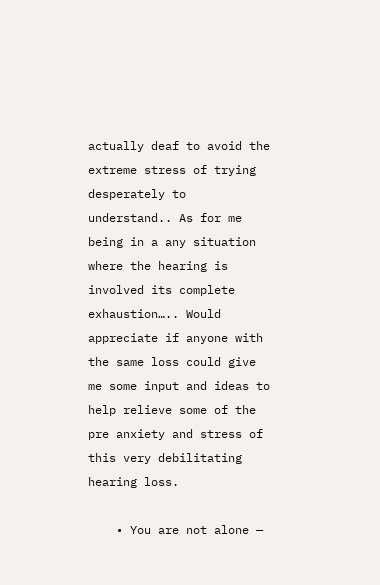actually deaf to avoid the extreme stress of trying desperately to understand.. As for me being in a any situation where the hearing is involved its complete exhaustion….. Would appreciate if anyone with the same loss could give me some input and ideas to help relieve some of the pre anxiety and stress of this very debilitating hearing loss.

    • You are not alone —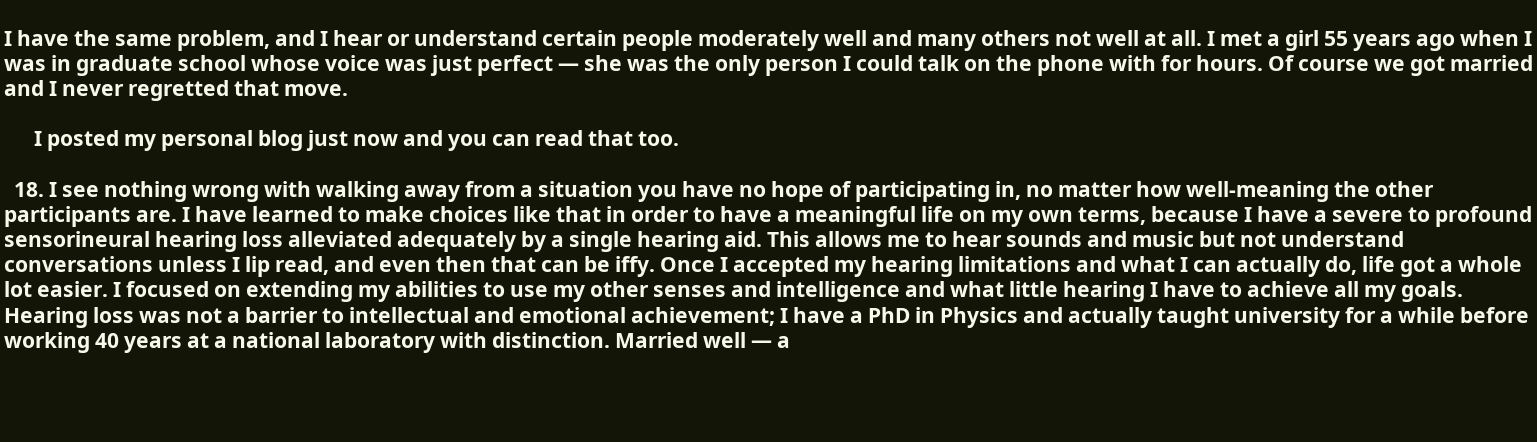I have the same problem, and I hear or understand certain people moderately well and many others not well at all. I met a girl 55 years ago when I was in graduate school whose voice was just perfect — she was the only person I could talk on the phone with for hours. Of course we got married and I never regretted that move.

      I posted my personal blog just now and you can read that too.

  18. I see nothing wrong with walking away from a situation you have no hope of participating in, no matter how well-meaning the other participants are. I have learned to make choices like that in order to have a meaningful life on my own terms, because I have a severe to profound sensorineural hearing loss alleviated adequately by a single hearing aid. This allows me to hear sounds and music but not understand conversations unless I lip read, and even then that can be iffy. Once I accepted my hearing limitations and what I can actually do, life got a whole lot easier. I focused on extending my abilities to use my other senses and intelligence and what little hearing I have to achieve all my goals. Hearing loss was not a barrier to intellectual and emotional achievement; I have a PhD in Physics and actually taught university for a while before working 40 years at a national laboratory with distinction. Married well — a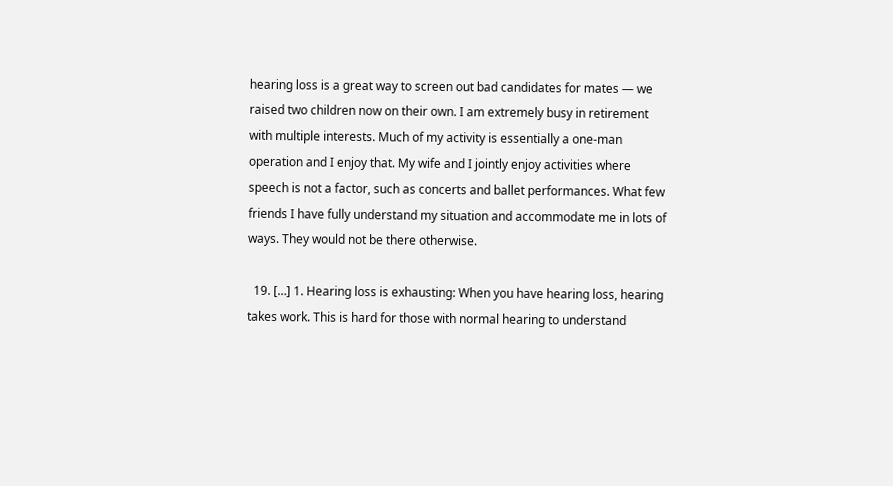hearing loss is a great way to screen out bad candidates for mates — we raised two children now on their own. I am extremely busy in retirement with multiple interests. Much of my activity is essentially a one-man operation and I enjoy that. My wife and I jointly enjoy activities where speech is not a factor, such as concerts and ballet performances. What few friends I have fully understand my situation and accommodate me in lots of ways. They would not be there otherwise.

  19. […] 1. Hearing loss is exhausting: When you have hearing loss, hearing takes work. This is hard for those with normal hearing to understand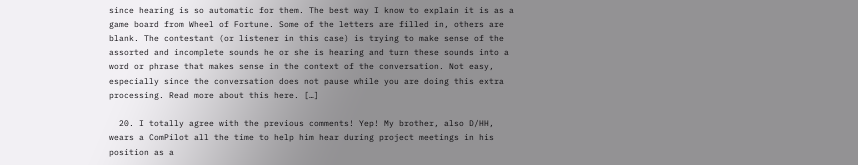since hearing is so automatic for them. The best way I know to explain it is as a game board from Wheel of Fortune. Some of the letters are filled in, others are blank. The contestant (or listener in this case) is trying to make sense of the assorted and incomplete sounds he or she is hearing and turn these sounds into a word or phrase that makes sense in the context of the conversation. Not easy, especially since the conversation does not pause while you are doing this extra processing. Read more about this here. […]

  20. I totally agree with the previous comments! Yep! My brother, also D/HH, wears a ComPilot all the time to help him hear during project meetings in his position as a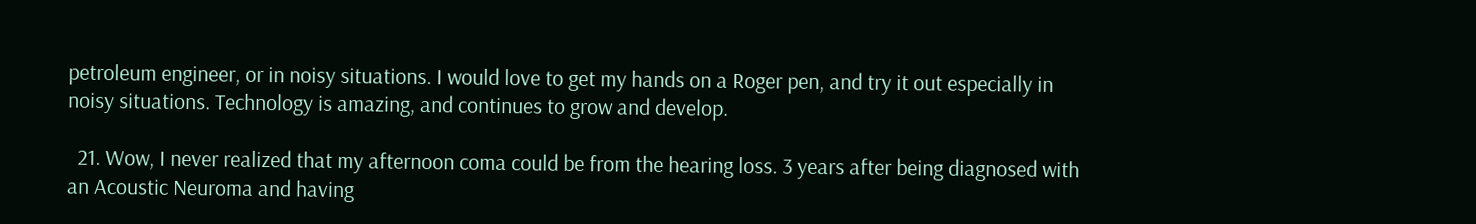petroleum engineer, or in noisy situations. I would love to get my hands on a Roger pen, and try it out especially in noisy situations. Technology is amazing, and continues to grow and develop.

  21. Wow, I never realized that my afternoon coma could be from the hearing loss. 3 years after being diagnosed with an Acoustic Neuroma and having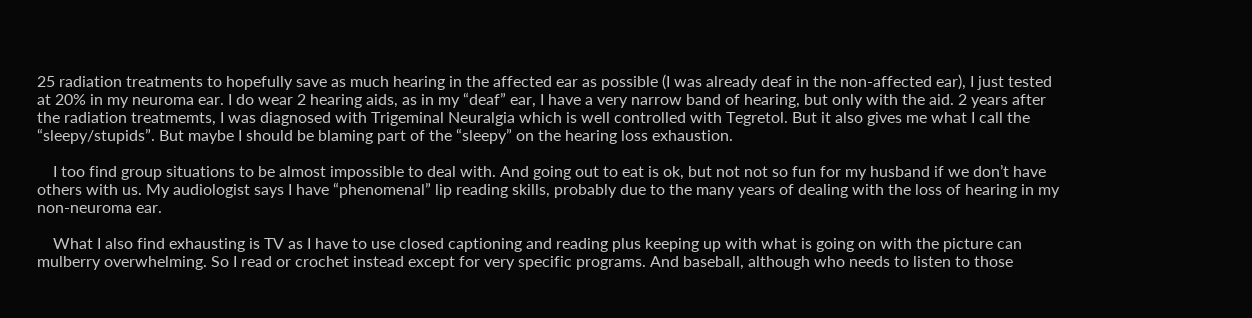25 radiation treatments to hopefully save as much hearing in the affected ear as possible (I was already deaf in the non-affected ear), I just tested at 20% in my neuroma ear. I do wear 2 hearing aids, as in my “deaf” ear, I have a very narrow band of hearing, but only with the aid. 2 years after the radiation treatmemts, I was diagnosed with Trigeminal Neuralgia which is well controlled with Tegretol. But it also gives me what I call the “sleepy/stupids”. But maybe I should be blaming part of the “sleepy” on the hearing loss exhaustion.

    I too find group situations to be almost impossible to deal with. And going out to eat is ok, but not not so fun for my husband if we don’t have others with us. My audiologist says I have “phenomenal” lip reading skills, probably due to the many years of dealing with the loss of hearing in my non-neuroma ear.

    What I also find exhausting is TV as I have to use closed captioning and reading plus keeping up with what is going on with the picture can mulberry overwhelming. So I read or crochet instead except for very specific programs. And baseball, although who needs to listen to those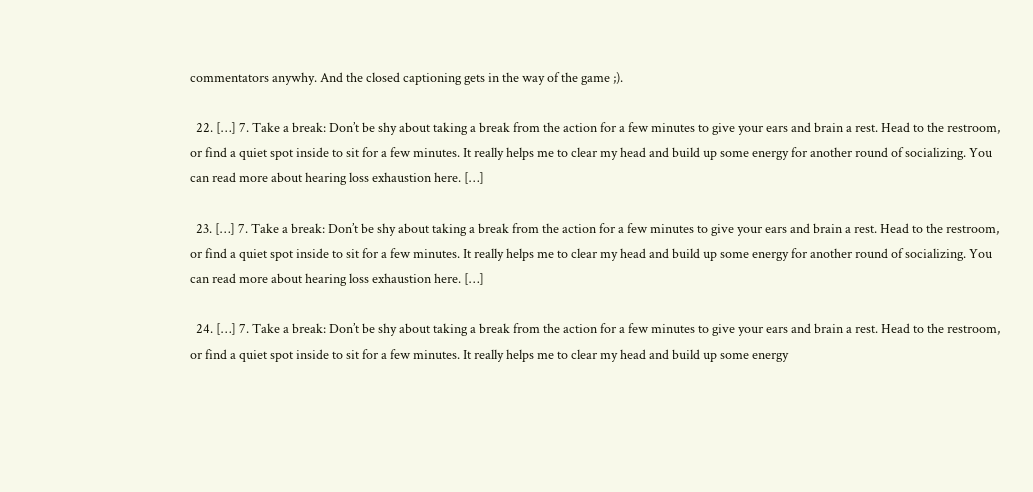commentators anywhy. And the closed captioning gets in the way of the game ;).

  22. […] 7. Take a break: Don’t be shy about taking a break from the action for a few minutes to give your ears and brain a rest. Head to the restroom, or find a quiet spot inside to sit for a few minutes. It really helps me to clear my head and build up some energy for another round of socializing. You can read more about hearing loss exhaustion here. […]

  23. […] 7. Take a break: Don’t be shy about taking a break from the action for a few minutes to give your ears and brain a rest. Head to the restroom, or find a quiet spot inside to sit for a few minutes. It really helps me to clear my head and build up some energy for another round of socializing. You can read more about hearing loss exhaustion here. […]

  24. […] 7. Take a break: Don’t be shy about taking a break from the action for a few minutes to give your ears and brain a rest. Head to the restroom, or find a quiet spot inside to sit for a few minutes. It really helps me to clear my head and build up some energy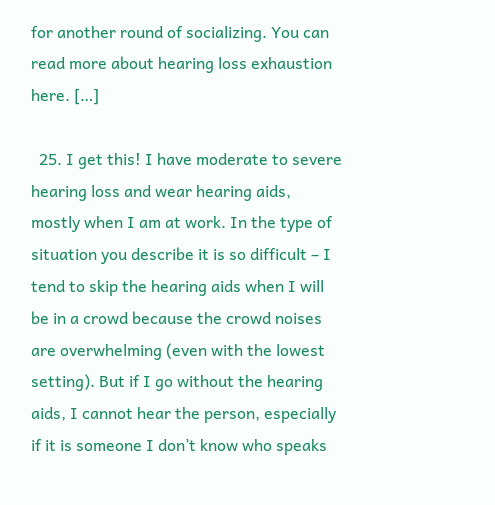for another round of socializing. You can read more about hearing loss exhaustion here. […]

  25. I get this! I have moderate to severe hearing loss and wear hearing aids, mostly when I am at work. In the type of situation you describe it is so difficult – I tend to skip the hearing aids when I will be in a crowd because the crowd noises are overwhelming (even with the lowest setting). But if I go without the hearing aids, I cannot hear the person, especially if it is someone I don’t know who speaks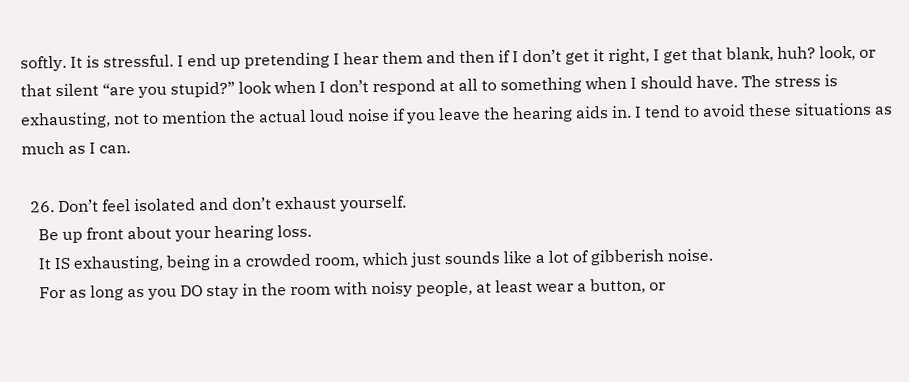softly. It is stressful. I end up pretending I hear them and then if I don’t get it right, I get that blank, huh? look, or that silent “are you stupid?” look when I don’t respond at all to something when I should have. The stress is exhausting, not to mention the actual loud noise if you leave the hearing aids in. I tend to avoid these situations as much as I can.

  26. Don’t feel isolated and don’t exhaust yourself.
    Be up front about your hearing loss.
    It IS exhausting, being in a crowded room, which just sounds like a lot of gibberish noise.
    For as long as you DO stay in the room with noisy people, at least wear a button, or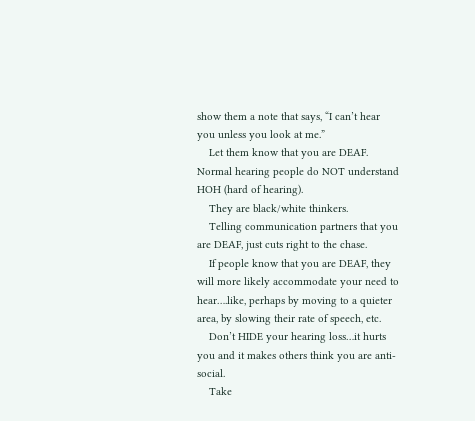show them a note that says, “I can’t hear you unless you look at me.”
    Let them know that you are DEAF. Normal hearing people do NOT understand HOH (hard of hearing).
    They are black/white thinkers.
    Telling communication partners that you are DEAF, just cuts right to the chase.
    If people know that you are DEAF, they will more likely accommodate your need to hear….like, perhaps by moving to a quieter area, by slowing their rate of speech, etc.
    Don’t HIDE your hearing loss…it hurts you and it makes others think you are anti-social.
    Take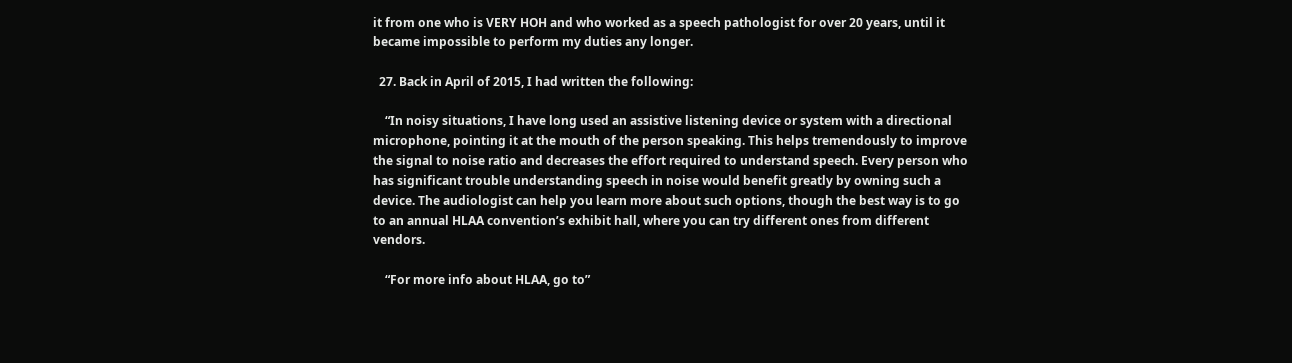it from one who is VERY HOH and who worked as a speech pathologist for over 20 years, until it became impossible to perform my duties any longer.

  27. Back in April of 2015, I had written the following:

    “In noisy situations, I have long used an assistive listening device or system with a directional microphone, pointing it at the mouth of the person speaking. This helps tremendously to improve the signal to noise ratio and decreases the effort required to understand speech. Every person who has significant trouble understanding speech in noise would benefit greatly by owning such a device. The audiologist can help you learn more about such options, though the best way is to go to an annual HLAA convention’s exhibit hall, where you can try different ones from different vendors.

    “For more info about HLAA, go to”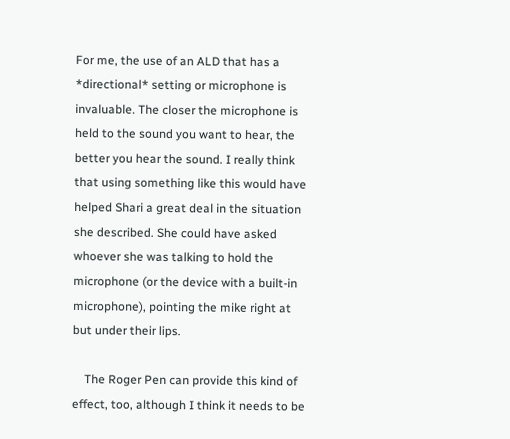For me, the use of an ALD that has a *directional* setting or microphone is invaluable. The closer the microphone is held to the sound you want to hear, the better you hear the sound. I really think that using something like this would have helped Shari a great deal in the situation she described. She could have asked whoever she was talking to hold the microphone (or the device with a built-in microphone), pointing the mike right at but under their lips.

    The Roger Pen can provide this kind of effect, too, although I think it needs to be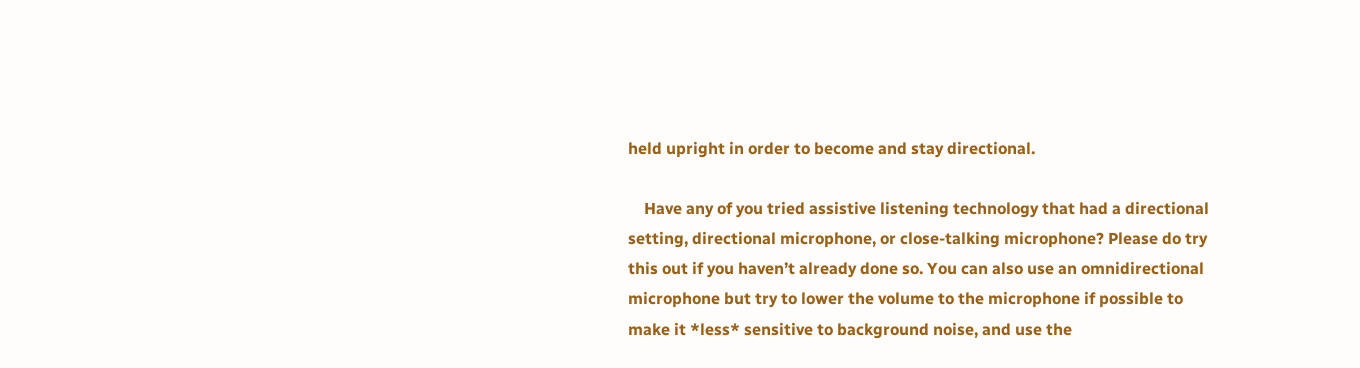held upright in order to become and stay directional.

    Have any of you tried assistive listening technology that had a directional setting, directional microphone, or close-talking microphone? Please do try this out if you haven’t already done so. You can also use an omnidirectional microphone but try to lower the volume to the microphone if possible to make it *less* sensitive to background noise, and use the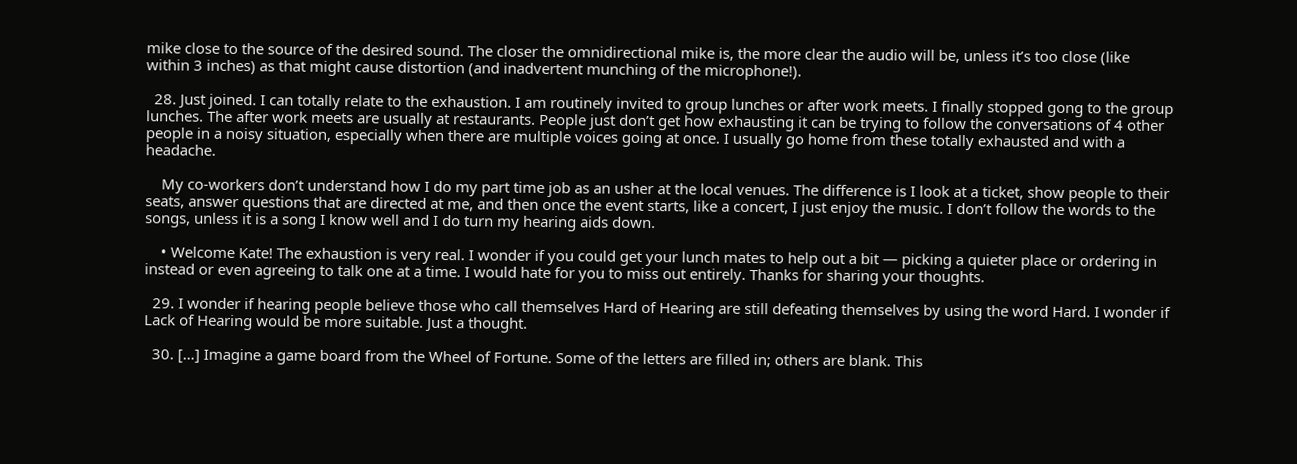mike close to the source of the desired sound. The closer the omnidirectional mike is, the more clear the audio will be, unless it’s too close (like within 3 inches) as that might cause distortion (and inadvertent munching of the microphone!).

  28. Just joined. I can totally relate to the exhaustion. I am routinely invited to group lunches or after work meets. I finally stopped gong to the group lunches. The after work meets are usually at restaurants. People just don’t get how exhausting it can be trying to follow the conversations of 4 other people in a noisy situation, especially when there are multiple voices going at once. I usually go home from these totally exhausted and with a headache.

    My co-workers don’t understand how I do my part time job as an usher at the local venues. The difference is I look at a ticket, show people to their seats, answer questions that are directed at me, and then once the event starts, like a concert, I just enjoy the music. I don’t follow the words to the songs, unless it is a song I know well and I do turn my hearing aids down.

    • Welcome Kate! The exhaustion is very real. I wonder if you could get your lunch mates to help out a bit — picking a quieter place or ordering in instead or even agreeing to talk one at a time. I would hate for you to miss out entirely. Thanks for sharing your thoughts.

  29. I wonder if hearing people believe those who call themselves Hard of Hearing are still defeating themselves by using the word Hard. I wonder if Lack of Hearing would be more suitable. Just a thought.

  30. […] Imagine a game board from the Wheel of Fortune. Some of the letters are filled in; others are blank. This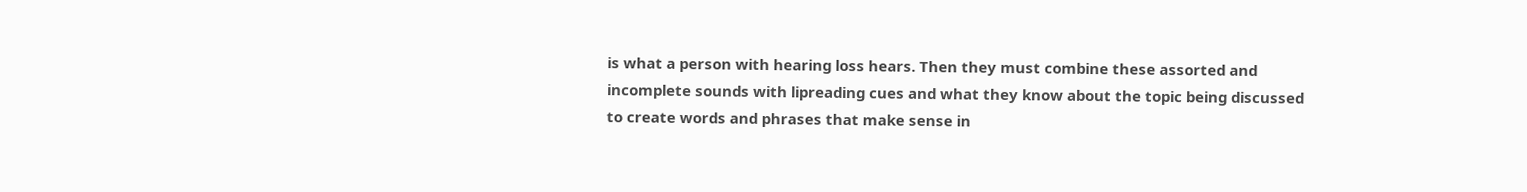is what a person with hearing loss hears. Then they must combine these assorted and incomplete sounds with lipreading cues and what they know about the topic being discussed to create words and phrases that make sense in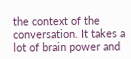the context of the conversation. It takes a lot of brain power and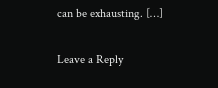can be exhausting. […]

Leave a Reply